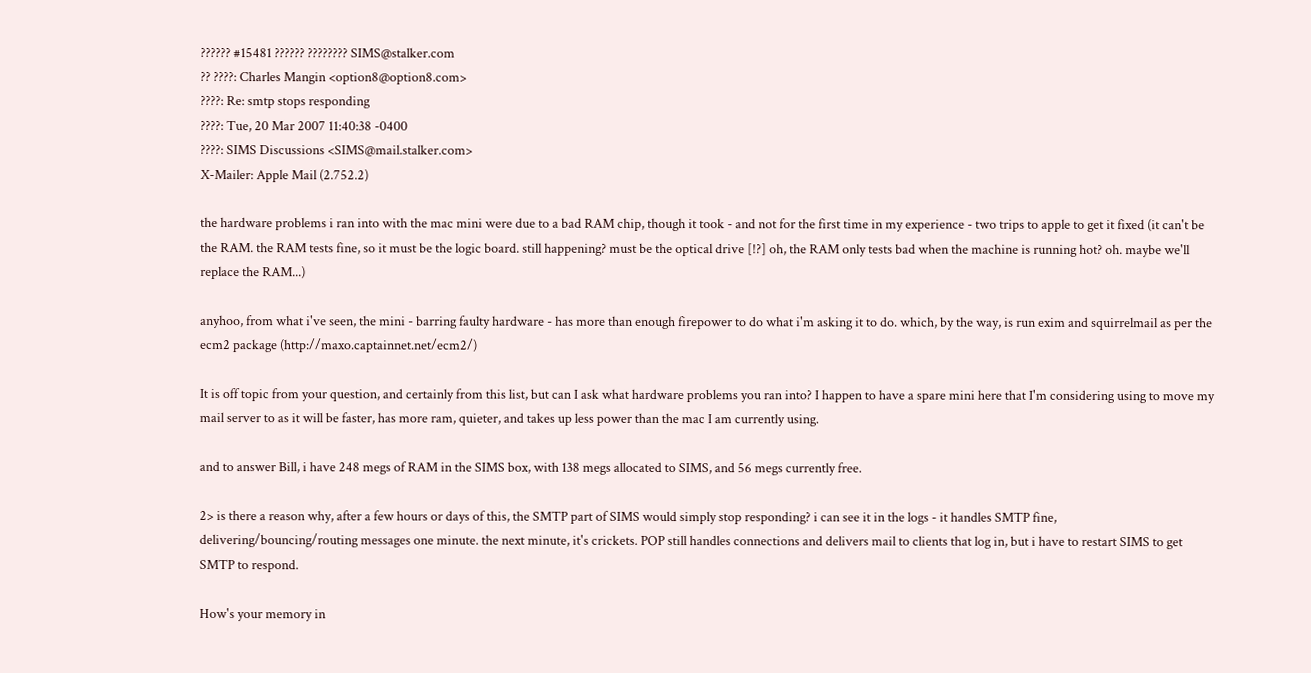?????? #15481 ?????? ???????? SIMS@stalker.com
?? ????: Charles Mangin <option8@option8.com>
????: Re: smtp stops responding
????: Tue, 20 Mar 2007 11:40:38 -0400
????: SIMS Discussions <SIMS@mail.stalker.com>
X-Mailer: Apple Mail (2.752.2)

the hardware problems i ran into with the mac mini were due to a bad RAM chip, though it took - and not for the first time in my experience - two trips to apple to get it fixed (it can't be the RAM. the RAM tests fine, so it must be the logic board. still happening? must be the optical drive [!?] oh, the RAM only tests bad when the machine is running hot? oh. maybe we'll replace the RAM...)

anyhoo, from what i've seen, the mini - barring faulty hardware - has more than enough firepower to do what i'm asking it to do. which, by the way, is run exim and squirrelmail as per the ecm2 package (http://maxo.captainnet.net/ecm2/)

It is off topic from your question, and certainly from this list, but can I ask what hardware problems you ran into? I happen to have a spare mini here that I'm considering using to move my mail server to as it will be faster, has more ram, quieter, and takes up less power than the mac I am currently using.

and to answer Bill, i have 248 megs of RAM in the SIMS box, with 138 megs allocated to SIMS, and 56 megs currently free.

2> is there a reason why, after a few hours or days of this, the SMTP part of SIMS would simply stop responding? i can see it in the logs - it handles SMTP fine, delivering/bouncing/routing messages one minute. the next minute, it's crickets. POP still handles connections and delivers mail to clients that log in, but i have to restart SIMS to get SMTP to respond.

How's your memory in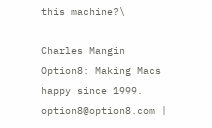this machine?\

Charles Mangin
Option8: Making Macs happy since 1999.
option8@option8.com |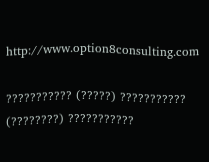http://www.option8consulting.com

??????????? (?????) ??????????? (????????) ???????????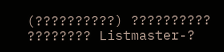(??????????) ?????????? ???????? Listmaster-?